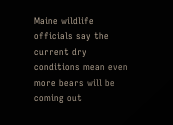Maine wildlife officials say the current dry conditions mean even more bears will be coming out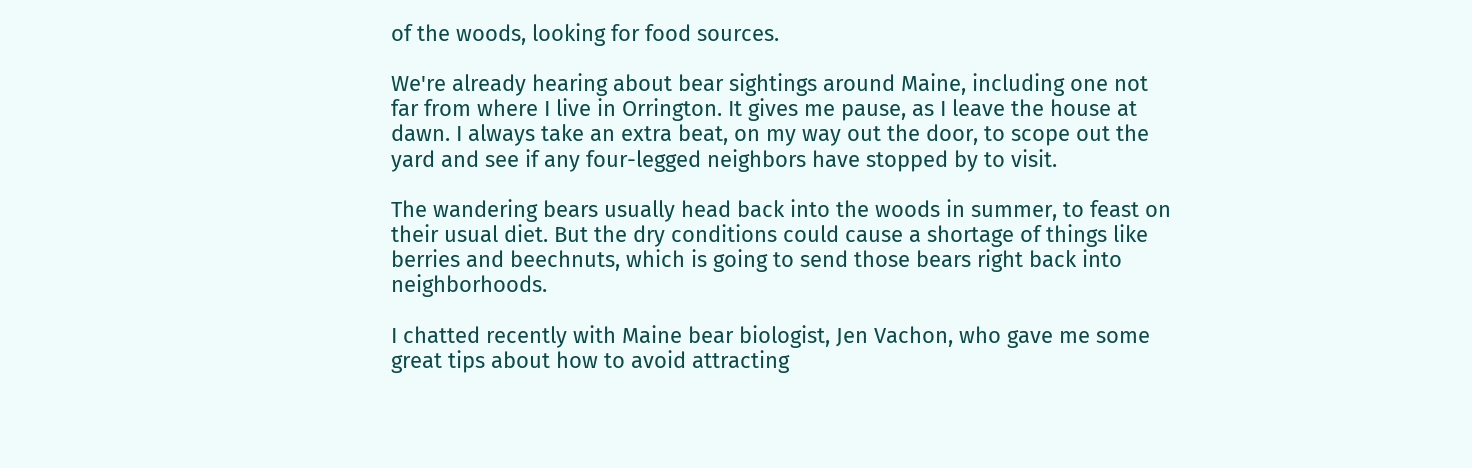of the woods, looking for food sources.

We're already hearing about bear sightings around Maine, including one not far from where I live in Orrington. It gives me pause, as I leave the house at dawn. I always take an extra beat, on my way out the door, to scope out the yard and see if any four-legged neighbors have stopped by to visit.

The wandering bears usually head back into the woods in summer, to feast on their usual diet. But the dry conditions could cause a shortage of things like berries and beechnuts, which is going to send those bears right back into neighborhoods.

I chatted recently with Maine bear biologist, Jen Vachon, who gave me some great tips about how to avoid attracting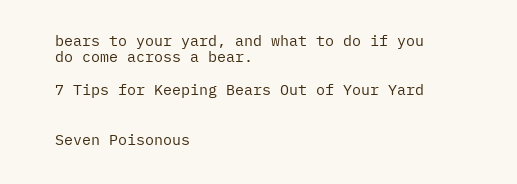bears to your yard, and what to do if you do come across a bear.

7 Tips for Keeping Bears Out of Your Yard


Seven Poisonous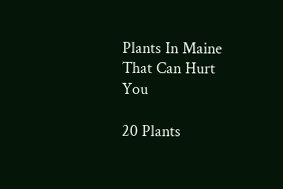Plants In Maine That Can Hurt You

20 Plants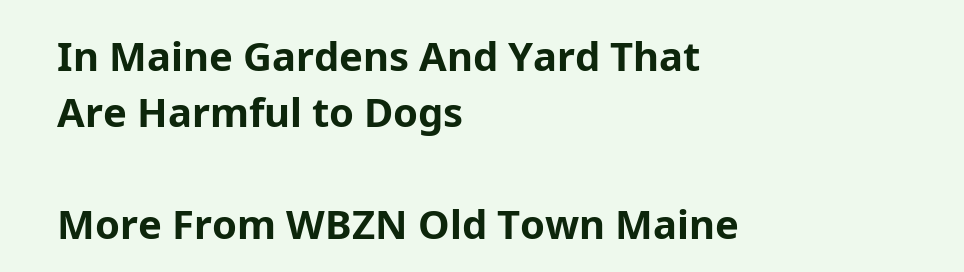In Maine Gardens And Yard That Are Harmful to Dogs

More From WBZN Old Town Maine